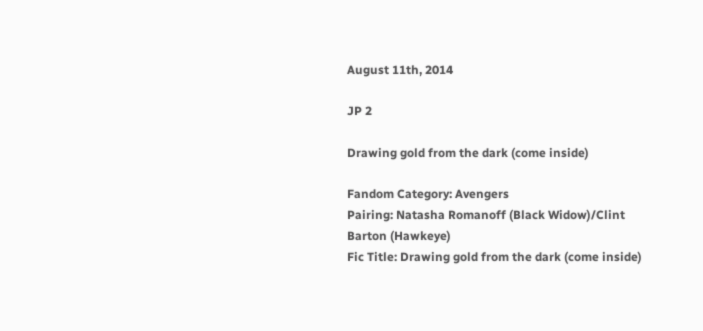August 11th, 2014

JP 2

Drawing gold from the dark (come inside)

Fandom Category: Avengers
Pairing: Natasha Romanoff (Black Widow)/Clint Barton (Hawkeye)
Fic Title: Drawing gold from the dark (come inside)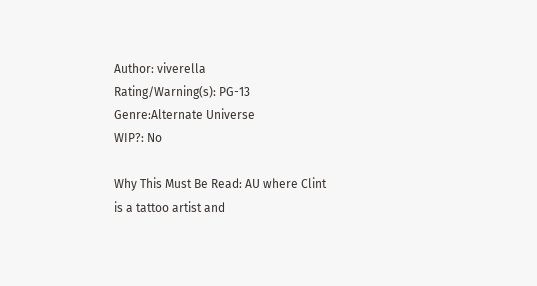Author: viverella
Rating/Warning(s): PG-13
Genre:Alternate Universe
WIP?: No

Why This Must Be Read: AU where Clint is a tattoo artist and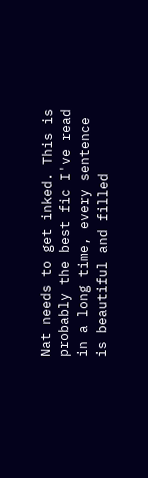Nat needs to get inked. This is probably the best fic I've read in a long time, every sentence is beautiful and filled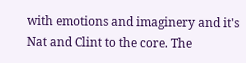with emotions and imaginery and it's Nat and Clint to the core. The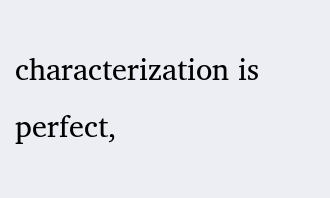characterization is perfect,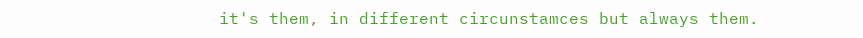it's them, in different circunstamces but always them.